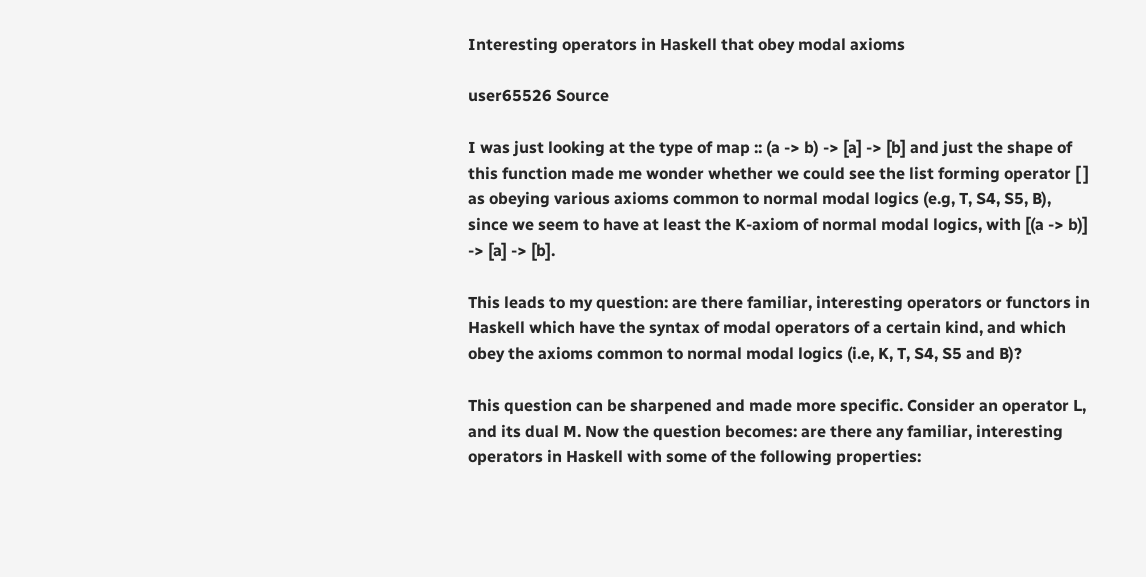Interesting operators in Haskell that obey modal axioms

user65526 Source

I was just looking at the type of map :: (a -> b) -> [a] -> [b] and just the shape of this function made me wonder whether we could see the list forming operator [ ] as obeying various axioms common to normal modal logics (e.g, T, S4, S5, B), since we seem to have at least the K-axiom of normal modal logics, with [(a -> b)] -> [a] -> [b].

This leads to my question: are there familiar, interesting operators or functors in Haskell which have the syntax of modal operators of a certain kind, and which obey the axioms common to normal modal logics (i.e, K, T, S4, S5 and B)?

This question can be sharpened and made more specific. Consider an operator L, and its dual M. Now the question becomes: are there any familiar, interesting operators in Haskell with some of the following properties: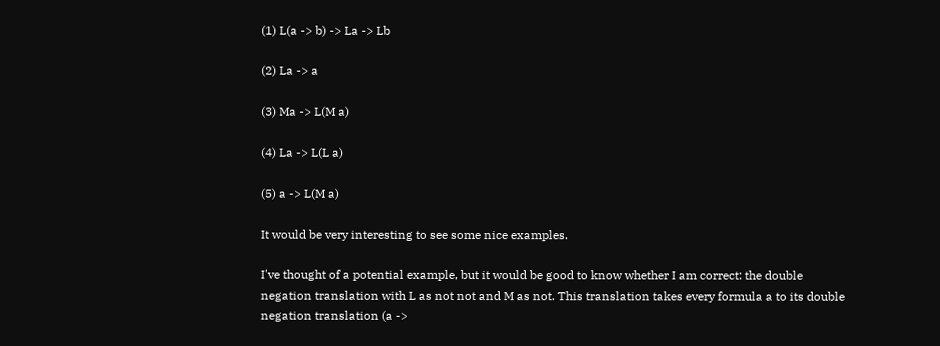(1) L(a -> b) -> La -> Lb

(2) La -> a

(3) Ma -> L(M a)

(4) La -> L(L a)

(5) a -> L(M a)

It would be very interesting to see some nice examples.

I've thought of a potential example, but it would be good to know whether I am correct: the double negation translation with L as not not and M as not. This translation takes every formula a to its double negation translation (a ->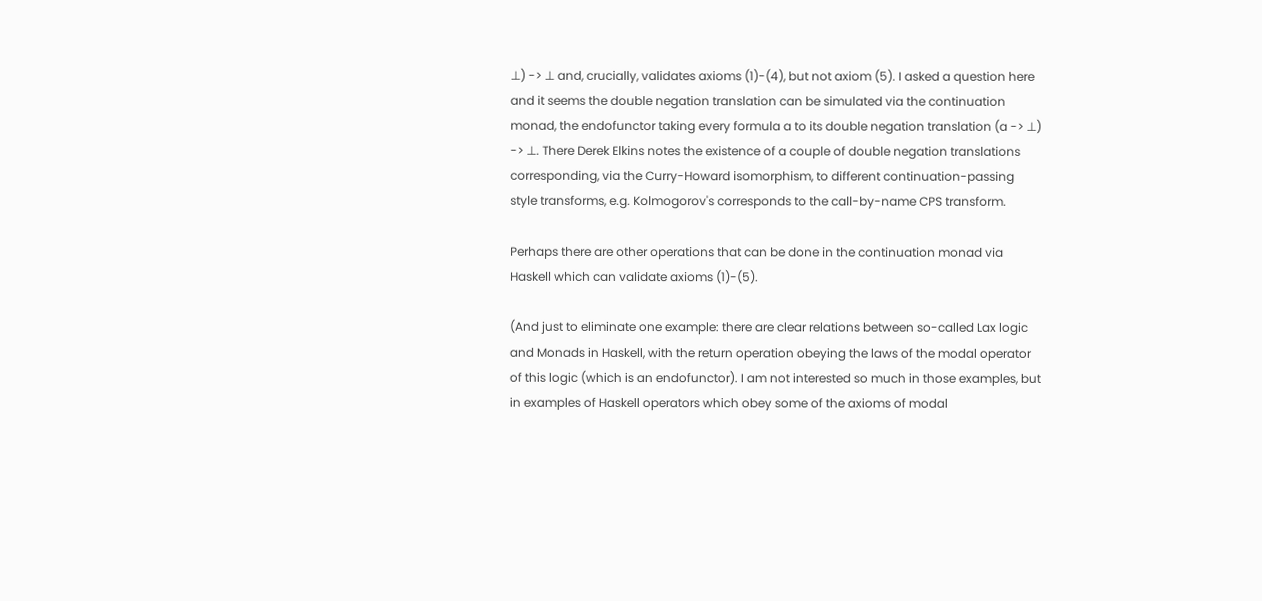⊥) -> ⊥ and, crucially, validates axioms (1)-(4), but not axiom (5). I asked a question here and it seems the double negation translation can be simulated via the continuation monad, the endofunctor taking every formula a to its double negation translation (a -> ⊥) -> ⊥. There Derek Elkins notes the existence of a couple of double negation translations corresponding, via the Curry-Howard isomorphism, to different continuation-passing style transforms, e.g. Kolmogorov's corresponds to the call-by-name CPS transform.

Perhaps there are other operations that can be done in the continuation monad via Haskell which can validate axioms (1)-(5).

(And just to eliminate one example: there are clear relations between so-called Lax logic and Monads in Haskell, with the return operation obeying the laws of the modal operator of this logic (which is an endofunctor). I am not interested so much in those examples, but in examples of Haskell operators which obey some of the axioms of modal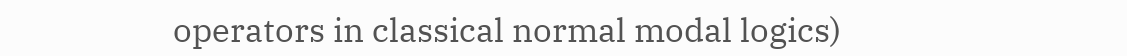operators in classical normal modal logics)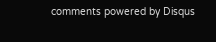comments powered by Disqus